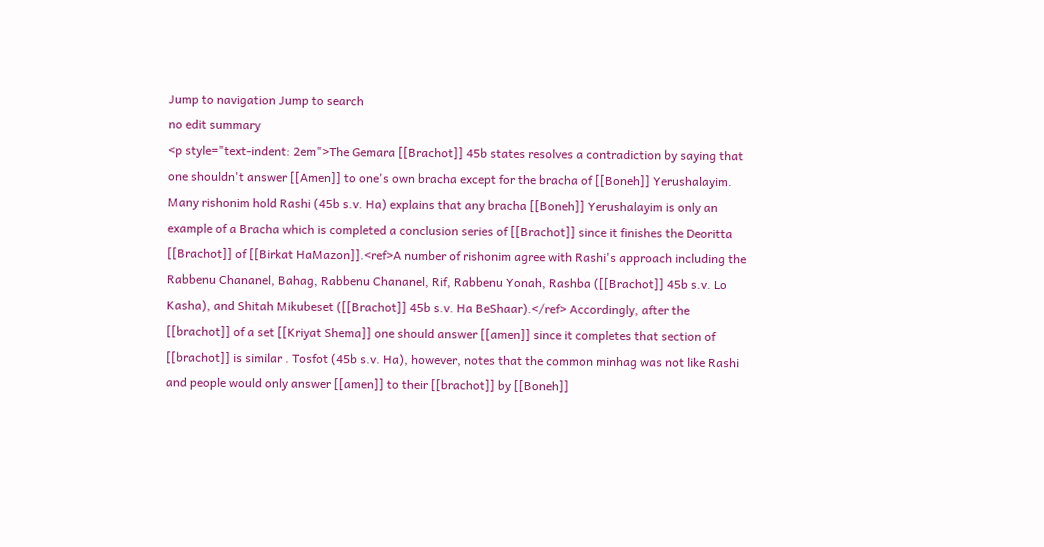Jump to navigation Jump to search
no edit summary
<p style="text-indent: 2em">The Gemara [[Brachot]] 45b states resolves a contradiction by saying that one shouldn't answer [[Amen]] to one's own bracha except for the bracha of [[Boneh]] Yerushalayim. Many rishonim hold Rashi (45b s.v. Ha) explains that any bracha [[Boneh]] Yerushalayim is only an example of a Bracha which is completed a conclusion series of [[Brachot]] since it finishes the Deoritta [[Brachot]] of [[Birkat HaMazon]].<ref>A number of rishonim agree with Rashi's approach including the Rabbenu Chananel, Bahag, Rabbenu Chananel, Rif, Rabbenu Yonah, Rashba ([[Brachot]] 45b s.v. Lo Kasha), and Shitah Mikubeset ([[Brachot]] 45b s.v. Ha BeShaar).</ref> Accordingly, after the [[brachot]] of a set [[Kriyat Shema]] one should answer [[amen]] since it completes that section of [[brachot]] is similar . Tosfot (45b s.v. Ha), however, notes that the common minhag was not like Rashi and people would only answer [[amen]] to their [[brachot]] by [[Boneh]]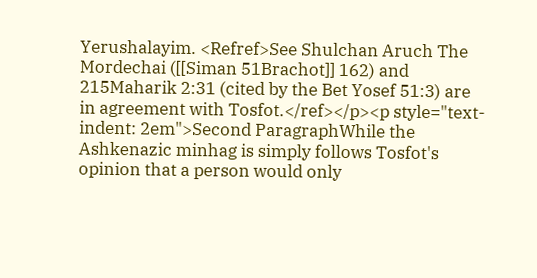Yerushalayim. <Refref>See Shulchan Aruch The Mordechai ([[Siman 51Brachot]] 162) and 215Maharik 2:31 (cited by the Bet Yosef 51:3) are in agreement with Tosfot.</ref></p><p style="text-indent: 2em">Second ParagraphWhile the Ashkenazic minhag is simply follows Tosfot's opinion that a person would only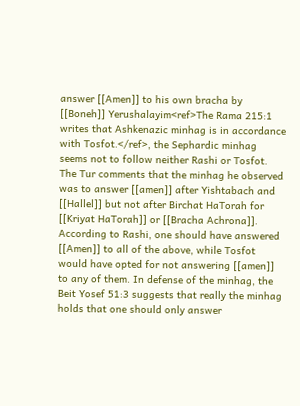answer [[Amen]] to his own bracha by [[Boneh]] Yerushalayim<ref>The Rama 215:1 writes that Ashkenazic minhag is in accordance with Tosfot.</ref>, the Sephardic minhag seems not to follow neither Rashi or Tosfot. The Tur comments that the minhag he observed was to answer [[amen]] after Yishtabach and [[Hallel]] but not after Birchat HaTorah for [[Kriyat HaTorah]] or [[Bracha Achrona]]. According to Rashi, one should have answered [[Amen]] to all of the above, while Tosfot would have opted for not answering [[amen]] to any of them. In defense of the minhag, the Beit Yosef 51:3 suggests that really the minhag holds that one should only answer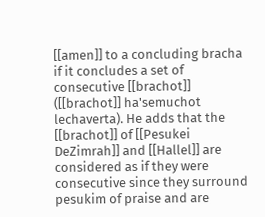[[amen]] to a concluding bracha if it concludes a set of consecutive [[brachot]] ([[brachot]] ha'semuchot lechaverta). He adds that the [[brachot]] of [[Pesukei DeZimrah]] and [[Hallel]] are considered as if they were consecutive since they surround pesukim of praise and are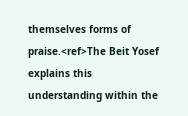themselves forms of praise.<ref>The Beit Yosef explains this understanding within the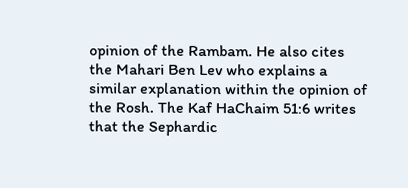opinion of the Rambam. He also cites the Mahari Ben Lev who explains a similar explanation within the opinion of the Rosh. The Kaf HaChaim 51:6 writes that the Sephardic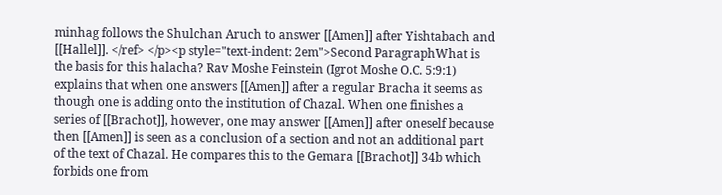minhag follows the Shulchan Aruch to answer [[Amen]] after Yishtabach and [[Hallel]]. </ref> </p><p style="text-indent: 2em">Second ParagraphWhat is the basis for this halacha? Rav Moshe Feinstein (Igrot Moshe O.C. 5:9:1) explains that when one answers [[Amen]] after a regular Bracha it seems as though one is adding onto the institution of Chazal. When one finishes a series of [[Brachot]], however, one may answer [[Amen]] after oneself because then [[Amen]] is seen as a conclusion of a section and not an additional part of the text of Chazal. He compares this to the Gemara [[Brachot]] 34b which forbids one from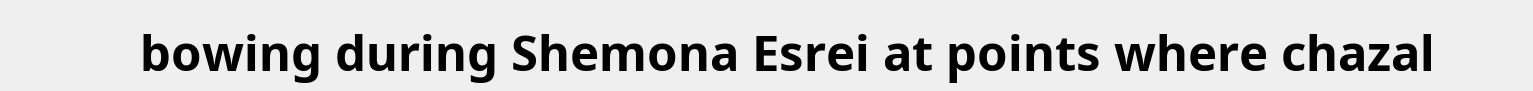bowing during Shemona Esrei at points where chazal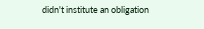didn't institute an obligation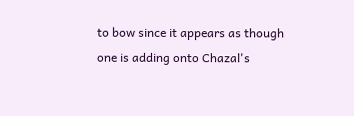to bow since it appears as though one is adding onto Chazal's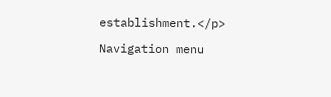establishment.</p>

Navigation menu